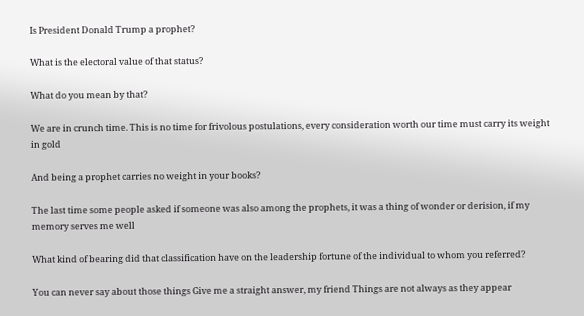Is President Donald Trump a prophet?

What is the electoral value of that status?

What do you mean by that?

We are in crunch time. This is no time for frivolous postulations, every consideration worth our time must carry its weight in gold

And being a prophet carries no weight in your books?

The last time some people asked if someone was also among the prophets, it was a thing of wonder or derision, if my memory serves me well

What kind of bearing did that classification have on the leadership fortune of the individual to whom you referred?

You can never say about those things Give me a straight answer, my friend Things are not always as they appear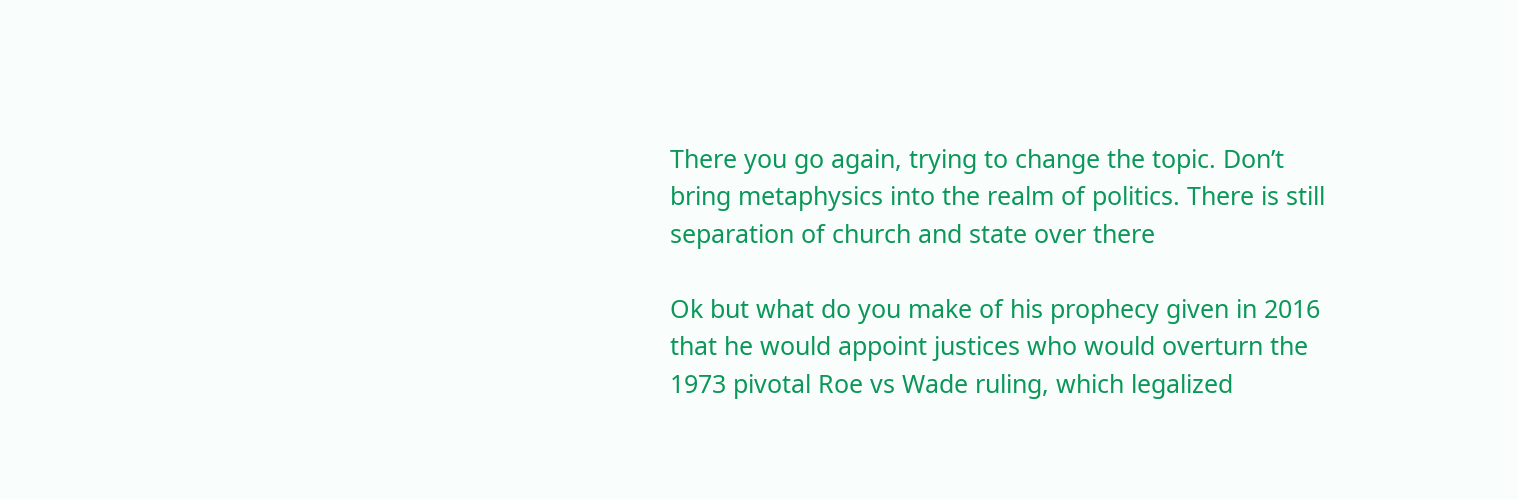There you go again, trying to change the topic. Don’t bring metaphysics into the realm of politics. There is still separation of church and state over there

Ok but what do you make of his prophecy given in 2016 that he would appoint justices who would overturn the 1973 pivotal Roe vs Wade ruling, which legalized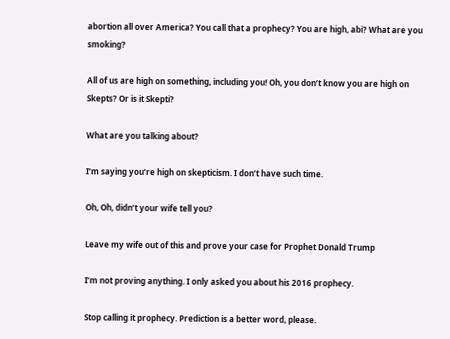abortion all over America? You call that a prophecy? You are high, abi? What are you smoking?

All of us are high on something, including you! Oh, you don’t know you are high on Skepts? Or is it Skepti?

What are you talking about?

I’m saying you’re high on skepticism. I don’t have such time.

Oh, Oh, didn’t your wife tell you?

Leave my wife out of this and prove your case for Prophet Donald Trump

I’m not proving anything. I only asked you about his 2016 prophecy.

Stop calling it prophecy. Prediction is a better word, please.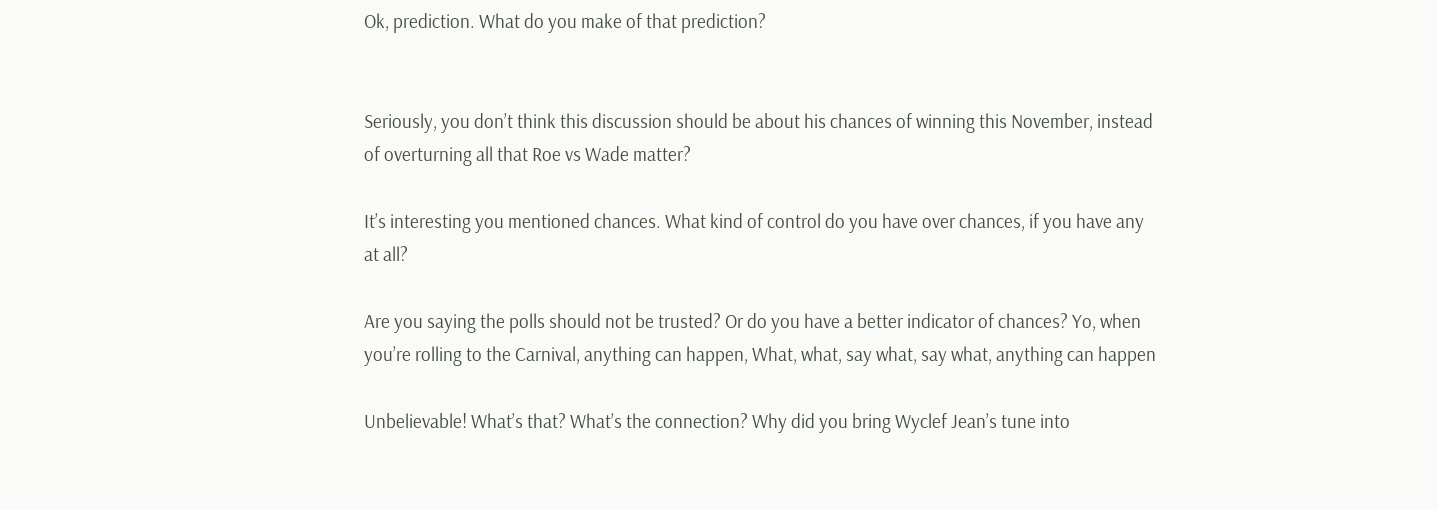Ok, prediction. What do you make of that prediction?


Seriously, you don’t think this discussion should be about his chances of winning this November, instead of overturning all that Roe vs Wade matter?

It’s interesting you mentioned chances. What kind of control do you have over chances, if you have any at all?

Are you saying the polls should not be trusted? Or do you have a better indicator of chances? Yo, when you’re rolling to the Carnival, anything can happen, What, what, say what, say what, anything can happen

Unbelievable! What’s that? What’s the connection? Why did you bring Wyclef Jean’s tune into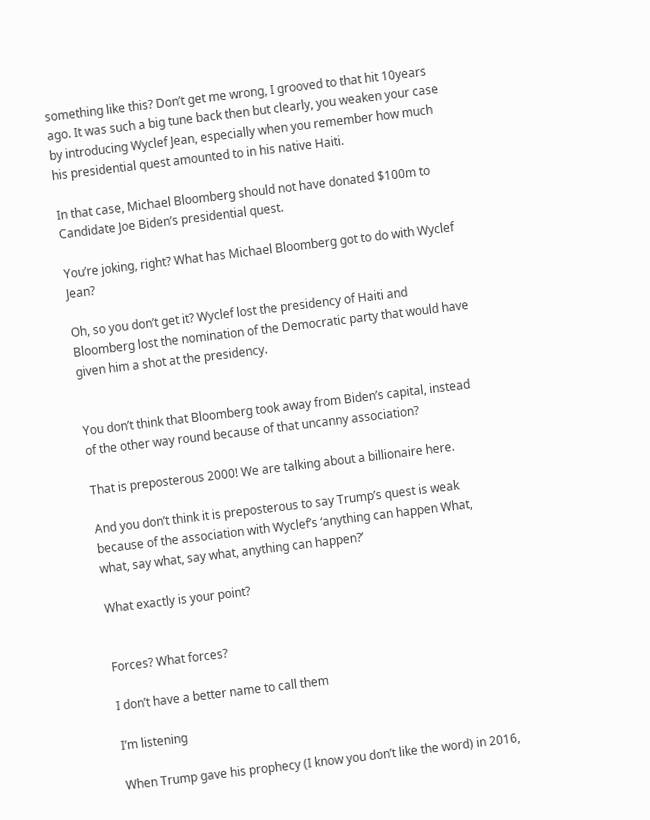something like this? Don’t get me wrong, I grooved to that hit 10years ago. It was such a big tune back then but clearly, you weaken your case by introducing Wyclef Jean, especially when you remember how much his presidential quest amounted to in his native Haiti.

In that case, Michael Bloomberg should not have donated $100m to Candidate Joe Biden’s presidential quest.

You’re joking, right? What has Michael Bloomberg got to do with Wyclef Jean?

Oh, so you don’t get it? Wyclef lost the presidency of Haiti and Bloomberg lost the nomination of the Democratic party that would have given him a shot at the presidency.


You don’t think that Bloomberg took away from Biden’s capital, instead of the other way round because of that uncanny association?

That is preposterous 2000! We are talking about a billionaire here.

And you don’t think it is preposterous to say Trump’s quest is weak because of the association with Wyclef’s ‘anything can happen What, what, say what, say what, anything can happen?’

What exactly is your point?


Forces? What forces?

I don’t have a better name to call them

I’m listening

When Trump gave his prophecy (I know you don’t like the word) in 2016,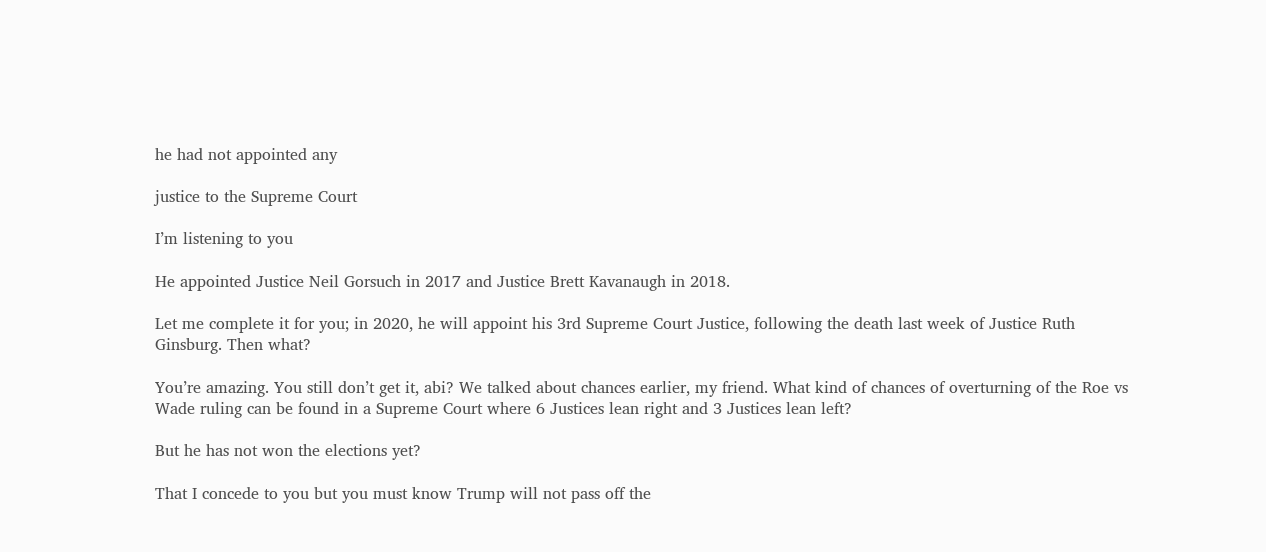he had not appointed any

justice to the Supreme Court

I’m listening to you

He appointed Justice Neil Gorsuch in 2017 and Justice Brett Kavanaugh in 2018.

Let me complete it for you; in 2020, he will appoint his 3rd Supreme Court Justice, following the death last week of Justice Ruth Ginsburg. Then what?

You’re amazing. You still don’t get it, abi? We talked about chances earlier, my friend. What kind of chances of overturning of the Roe vs Wade ruling can be found in a Supreme Court where 6 Justices lean right and 3 Justices lean left?

But he has not won the elections yet?

That I concede to you but you must know Trump will not pass off the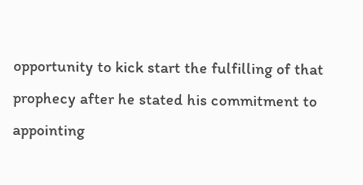opportunity to kick start the fulfilling of that prophecy after he stated his commitment to appointing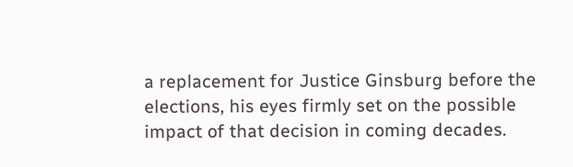a replacement for Justice Ginsburg before the elections, his eyes firmly set on the possible impact of that decision in coming decades.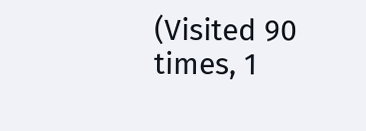(Visited 90 times, 1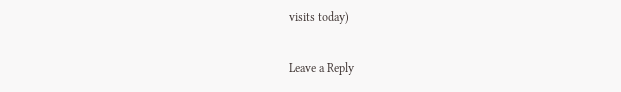visits today)

Leave a Reply